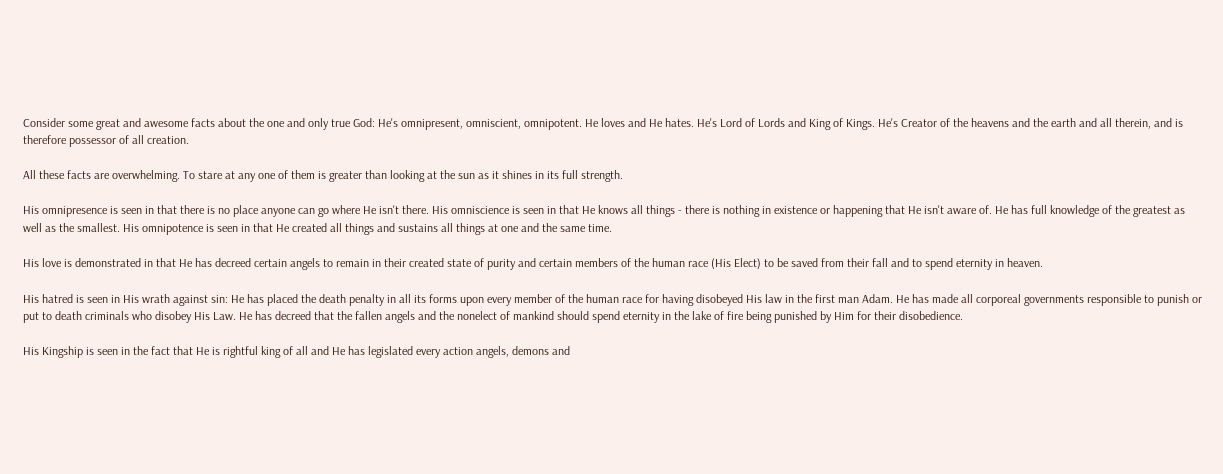Consider some great and awesome facts about the one and only true God: He's omnipresent, omniscient, omnipotent. He loves and He hates. He's Lord of Lords and King of Kings. He's Creator of the heavens and the earth and all therein, and is therefore possessor of all creation.

All these facts are overwhelming. To stare at any one of them is greater than looking at the sun as it shines in its full strength.

His omnipresence is seen in that there is no place anyone can go where He isn't there. His omniscience is seen in that He knows all things - there is nothing in existence or happening that He isn't aware of. He has full knowledge of the greatest as well as the smallest. His omnipotence is seen in that He created all things and sustains all things at one and the same time.

His love is demonstrated in that He has decreed certain angels to remain in their created state of purity and certain members of the human race (His Elect) to be saved from their fall and to spend eternity in heaven.

His hatred is seen in His wrath against sin: He has placed the death penalty in all its forms upon every member of the human race for having disobeyed His law in the first man Adam. He has made all corporeal governments responsible to punish or put to death criminals who disobey His Law. He has decreed that the fallen angels and the nonelect of mankind should spend eternity in the lake of fire being punished by Him for their disobedience.

His Kingship is seen in the fact that He is rightful king of all and He has legislated every action angels, demons and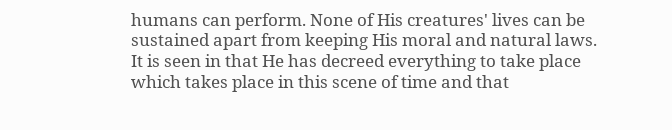humans can perform. None of His creatures' lives can be sustained apart from keeping His moral and natural laws. It is seen in that He has decreed everything to take place which takes place in this scene of time and that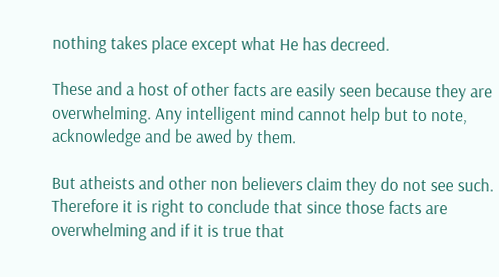nothing takes place except what He has decreed.

These and a host of other facts are easily seen because they are overwhelming. Any intelligent mind cannot help but to note, acknowledge and be awed by them.

But atheists and other non believers claim they do not see such. Therefore it is right to conclude that since those facts are overwhelming and if it is true that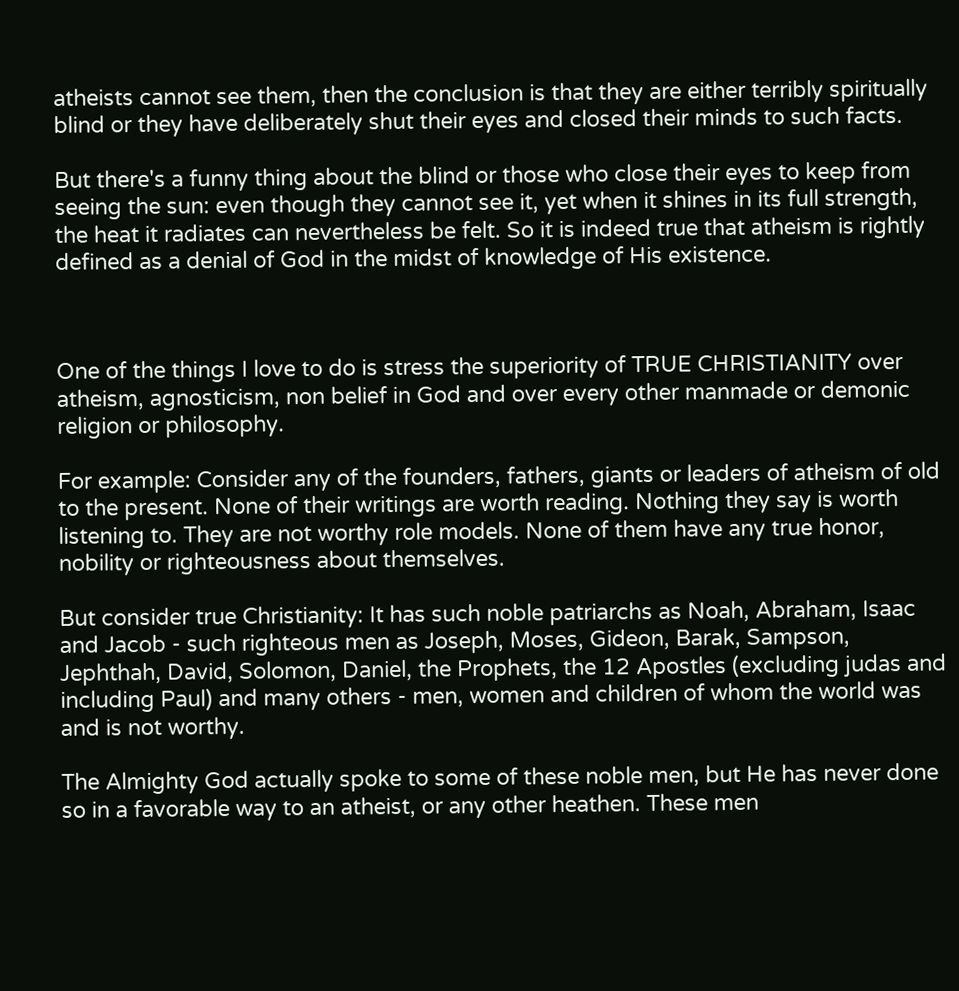atheists cannot see them, then the conclusion is that they are either terribly spiritually blind or they have deliberately shut their eyes and closed their minds to such facts.

But there's a funny thing about the blind or those who close their eyes to keep from seeing the sun: even though they cannot see it, yet when it shines in its full strength, the heat it radiates can nevertheless be felt. So it is indeed true that atheism is rightly defined as a denial of God in the midst of knowledge of His existence.



One of the things I love to do is stress the superiority of TRUE CHRISTIANITY over atheism, agnosticism, non belief in God and over every other manmade or demonic religion or philosophy.

For example: Consider any of the founders, fathers, giants or leaders of atheism of old to the present. None of their writings are worth reading. Nothing they say is worth listening to. They are not worthy role models. None of them have any true honor, nobility or righteousness about themselves.

But consider true Christianity: It has such noble patriarchs as Noah, Abraham, Isaac and Jacob - such righteous men as Joseph, Moses, Gideon, Barak, Sampson, Jephthah, David, Solomon, Daniel, the Prophets, the 12 Apostles (excluding judas and including Paul) and many others - men, women and children of whom the world was and is not worthy.

The Almighty God actually spoke to some of these noble men, but He has never done so in a favorable way to an atheist, or any other heathen. These men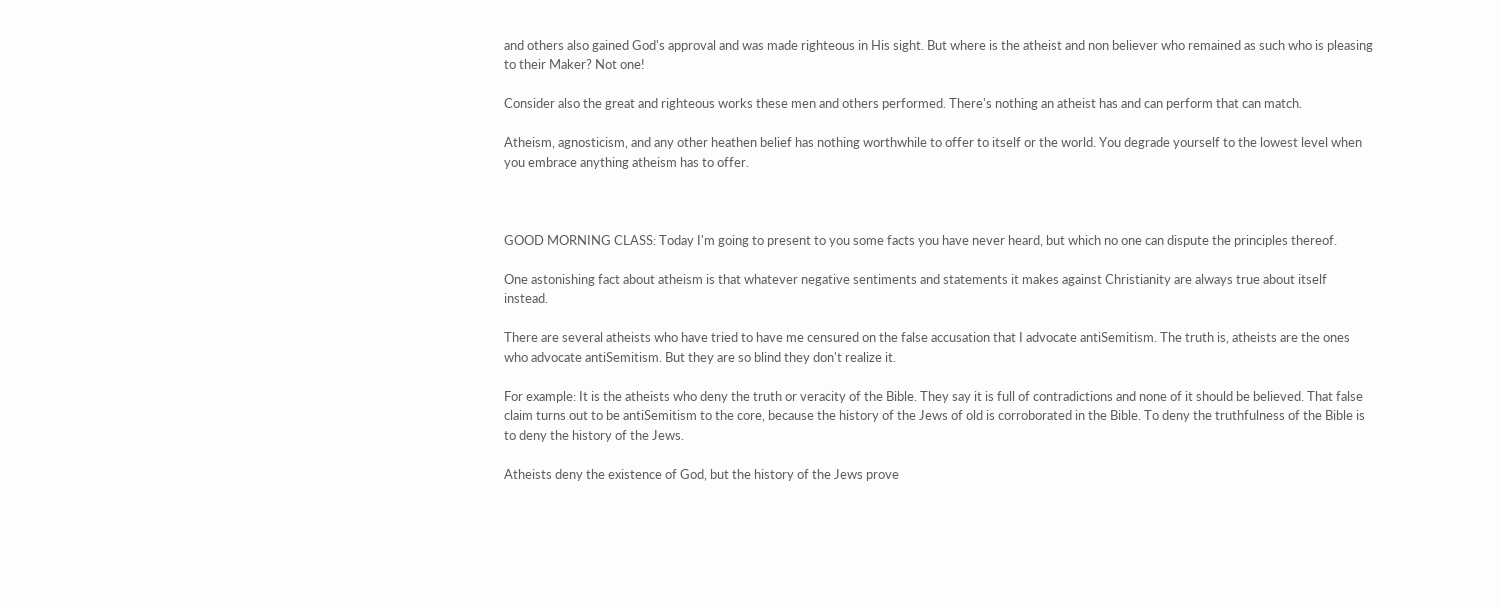and others also gained God's approval and was made righteous in His sight. But where is the atheist and non believer who remained as such who is pleasing to their Maker? Not one!

Consider also the great and righteous works these men and others performed. There's nothing an atheist has and can perform that can match.

Atheism, agnosticism, and any other heathen belief has nothing worthwhile to offer to itself or the world. You degrade yourself to the lowest level when you embrace anything atheism has to offer.



GOOD MORNING CLASS: Today I'm going to present to you some facts you have never heard, but which no one can dispute the principles thereof.

One astonishing fact about atheism is that whatever negative sentiments and statements it makes against Christianity are always true about itself instead.

There are several atheists who have tried to have me censured on the false accusation that I advocate antiSemitism. The truth is, atheists are the ones who advocate antiSemitism. But they are so blind they don't realize it.

For example: It is the atheists who deny the truth or veracity of the Bible. They say it is full of contradictions and none of it should be believed. That false claim turns out to be antiSemitism to the core, because the history of the Jews of old is corroborated in the Bible. To deny the truthfulness of the Bible is to deny the history of the Jews.

Atheists deny the existence of God, but the history of the Jews prove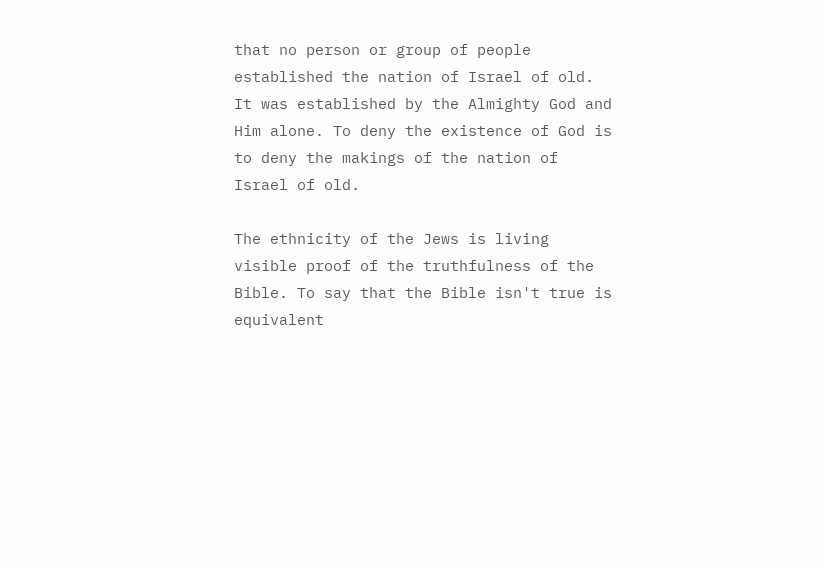that no person or group of people established the nation of Israel of old. It was established by the Almighty God and Him alone. To deny the existence of God is to deny the makings of the nation of Israel of old.

The ethnicity of the Jews is living visible proof of the truthfulness of the Bible. To say that the Bible isn't true is equivalent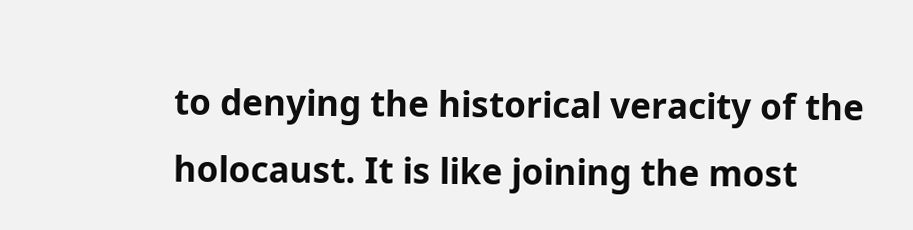to denying the historical veracity of the holocaust. It is like joining the most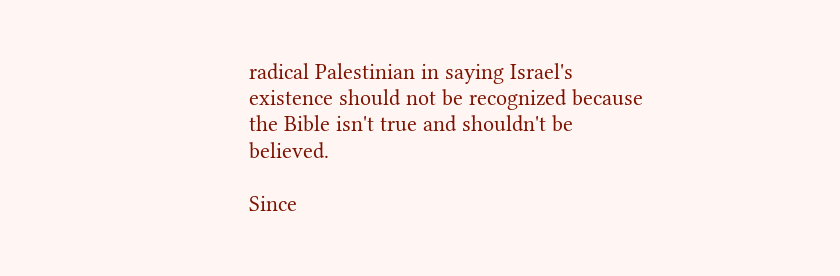radical Palestinian in saying Israel's existence should not be recognized because the Bible isn't true and shouldn't be believed.

Since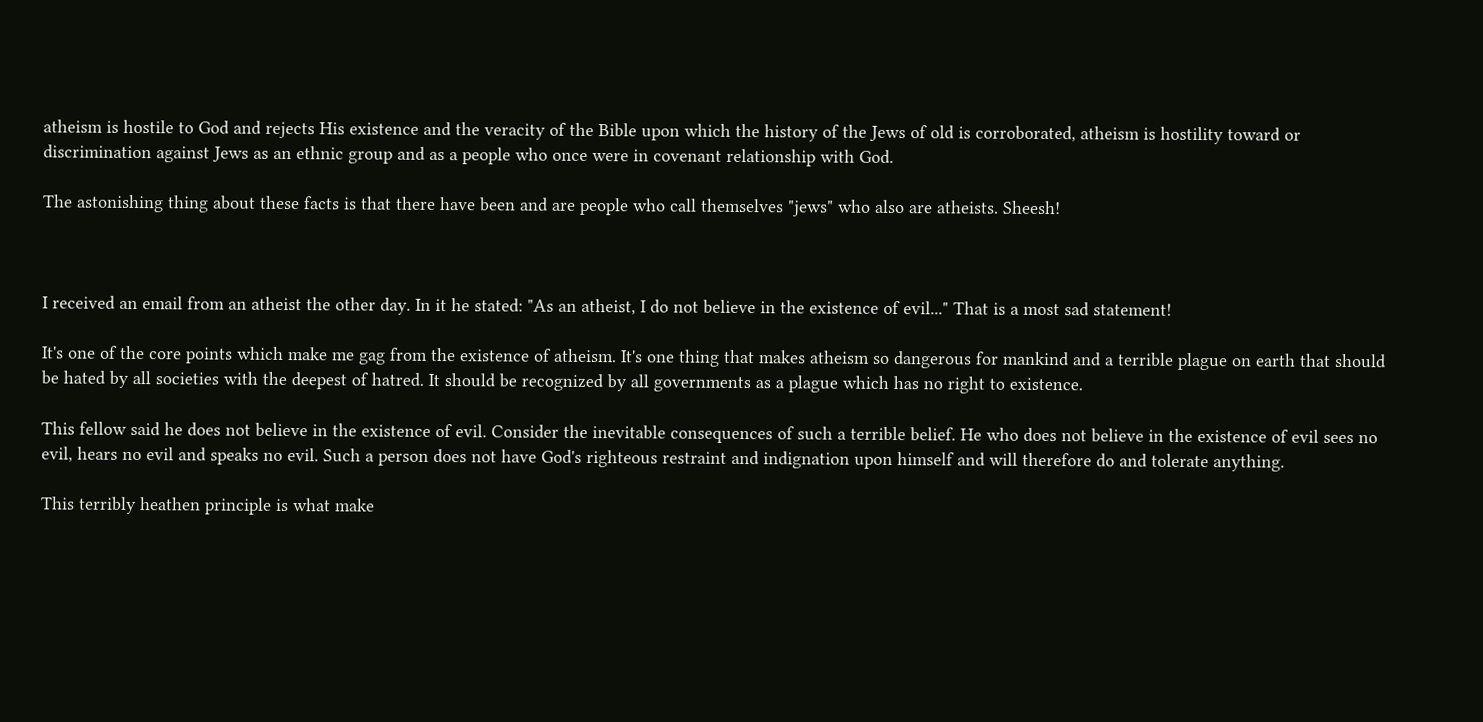atheism is hostile to God and rejects His existence and the veracity of the Bible upon which the history of the Jews of old is corroborated, atheism is hostility toward or discrimination against Jews as an ethnic group and as a people who once were in covenant relationship with God.

The astonishing thing about these facts is that there have been and are people who call themselves "jews" who also are atheists. Sheesh!



I received an email from an atheist the other day. In it he stated: "As an atheist, I do not believe in the existence of evil..." That is a most sad statement!

It's one of the core points which make me gag from the existence of atheism. It's one thing that makes atheism so dangerous for mankind and a terrible plague on earth that should be hated by all societies with the deepest of hatred. It should be recognized by all governments as a plague which has no right to existence.

This fellow said he does not believe in the existence of evil. Consider the inevitable consequences of such a terrible belief. He who does not believe in the existence of evil sees no evil, hears no evil and speaks no evil. Such a person does not have God's righteous restraint and indignation upon himself and will therefore do and tolerate anything.

This terribly heathen principle is what make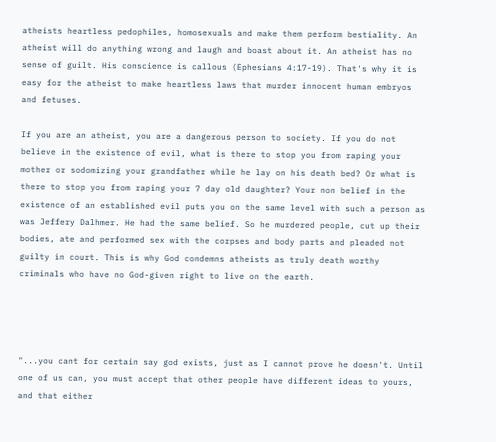atheists heartless pedophiles, homosexuals and make them perform bestiality. An atheist will do anything wrong and laugh and boast about it. An atheist has no sense of guilt. His conscience is callous (Ephesians 4:17-19). That's why it is easy for the atheist to make heartless laws that murder innocent human embryos and fetuses.

If you are an atheist, you are a dangerous person to society. If you do not believe in the existence of evil, what is there to stop you from raping your mother or sodomizing your grandfather while he lay on his death bed? Or what is there to stop you from raping your 7 day old daughter? Your non belief in the existence of an established evil puts you on the same level with such a person as was Jeffery Dalhmer. He had the same belief. So he murdered people, cut up their bodies, ate and performed sex with the corpses and body parts and pleaded not guilty in court. This is why God condemns atheists as truly death worthy criminals who have no God-given right to live on the earth.




"...you cant for certain say god exists, just as I cannot prove he doesn't. Until one of us can, you must accept that other people have different ideas to yours, and that either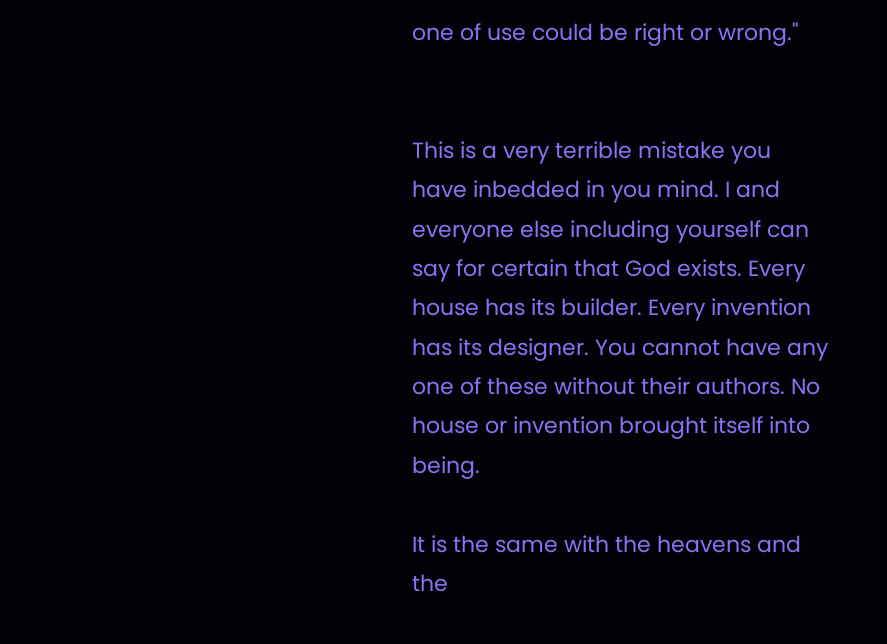one of use could be right or wrong."


This is a very terrible mistake you have inbedded in you mind. I and everyone else including yourself can say for certain that God exists. Every house has its builder. Every invention has its designer. You cannot have any one of these without their authors. No house or invention brought itself into being.

It is the same with the heavens and the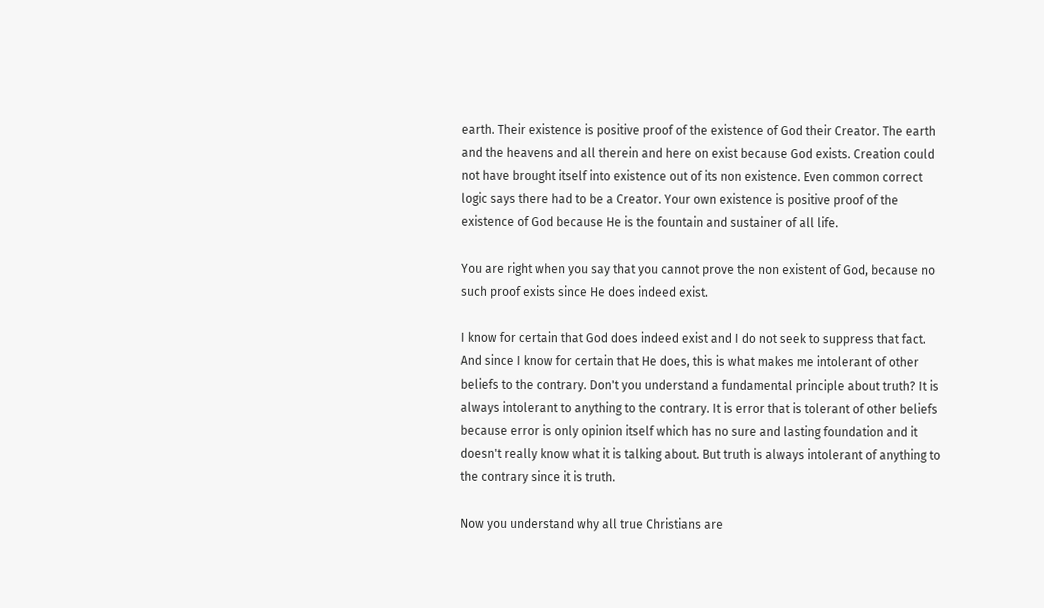earth. Their existence is positive proof of the existence of God their Creator. The earth and the heavens and all therein and here on exist because God exists. Creation could not have brought itself into existence out of its non existence. Even common correct logic says there had to be a Creator. Your own existence is positive proof of the existence of God because He is the fountain and sustainer of all life.

You are right when you say that you cannot prove the non existent of God, because no such proof exists since He does indeed exist.

I know for certain that God does indeed exist and I do not seek to suppress that fact. And since I know for certain that He does, this is what makes me intolerant of other beliefs to the contrary. Don't you understand a fundamental principle about truth? It is always intolerant to anything to the contrary. It is error that is tolerant of other beliefs because error is only opinion itself which has no sure and lasting foundation and it doesn't really know what it is talking about. But truth is always intolerant of anything to the contrary since it is truth.

Now you understand why all true Christians are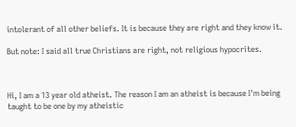intolerant of all other beliefs. It is because they are right and they know it.

But note: I said all true Christians are right, not religious hypocrites.



Hi, I am a 13 year old atheist. The reason I am an atheist is because I'm being taught to be one by my atheistic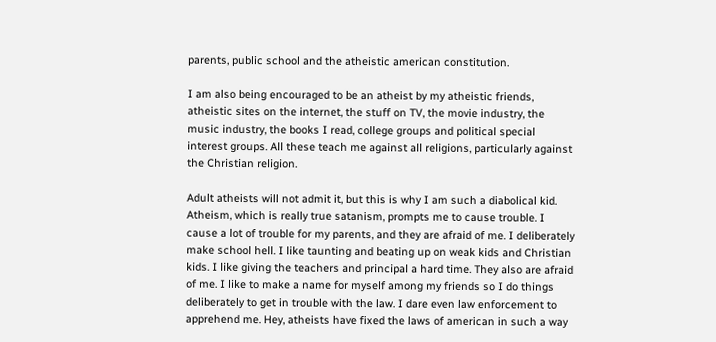parents, public school and the atheistic american constitution.

I am also being encouraged to be an atheist by my atheistic friends, atheistic sites on the internet, the stuff on TV, the movie industry, the music industry, the books I read, college groups and political special interest groups. All these teach me against all religions, particularly against the Christian religion.

Adult atheists will not admit it, but this is why I am such a diabolical kid. Atheism, which is really true satanism, prompts me to cause trouble. I cause a lot of trouble for my parents, and they are afraid of me. I deliberately make school hell. I like taunting and beating up on weak kids and Christian kids. I like giving the teachers and principal a hard time. They also are afraid of me. I like to make a name for myself among my friends so I do things deliberately to get in trouble with the law. I dare even law enforcement to apprehend me. Hey, atheists have fixed the laws of american in such a way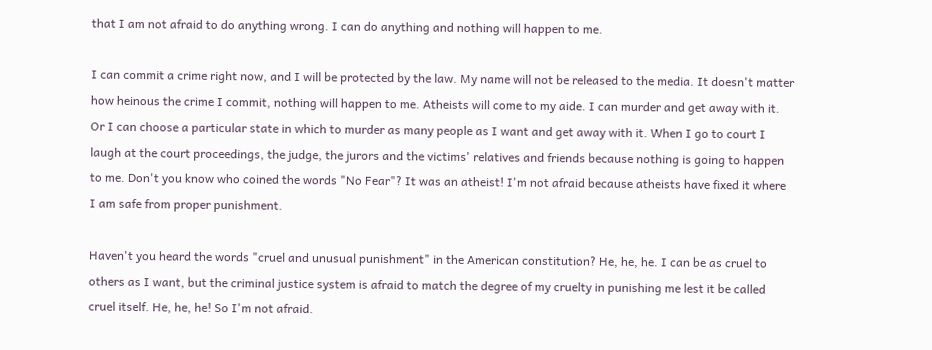that I am not afraid to do anything wrong. I can do anything and nothing will happen to me.

I can commit a crime right now, and I will be protected by the law. My name will not be released to the media. It doesn't matter how heinous the crime I commit, nothing will happen to me. Atheists will come to my aide. I can murder and get away with it. Or I can choose a particular state in which to murder as many people as I want and get away with it. When I go to court I laugh at the court proceedings, the judge, the jurors and the victims' relatives and friends because nothing is going to happen to me. Don't you know who coined the words "No Fear"? It was an atheist! I'm not afraid because atheists have fixed it where I am safe from proper punishment.

Haven't you heard the words "cruel and unusual punishment" in the American constitution? He, he, he. I can be as cruel to others as I want, but the criminal justice system is afraid to match the degree of my cruelty in punishing me lest it be called cruel itself. He, he, he! So I'm not afraid.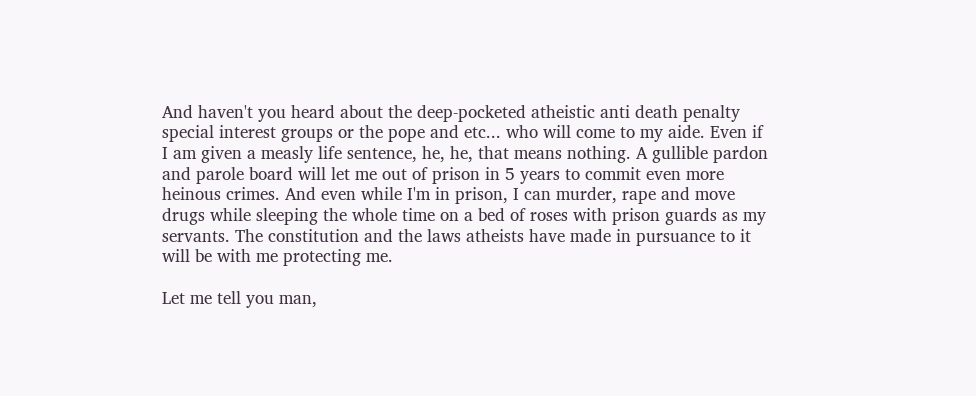And haven't you heard about the deep-pocketed atheistic anti death penalty special interest groups or the pope and etc... who will come to my aide. Even if I am given a measly life sentence, he, he, that means nothing. A gullible pardon and parole board will let me out of prison in 5 years to commit even more heinous crimes. And even while I'm in prison, I can murder, rape and move drugs while sleeping the whole time on a bed of roses with prison guards as my servants. The constitution and the laws atheists have made in pursuance to it will be with me protecting me.

Let me tell you man,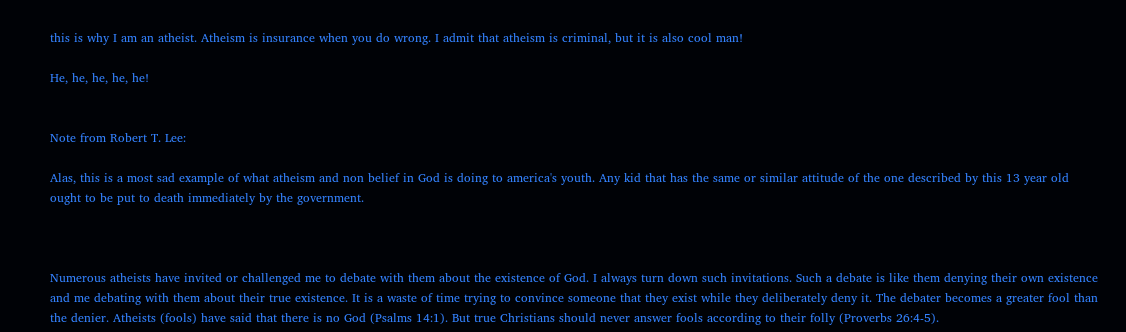this is why I am an atheist. Atheism is insurance when you do wrong. I admit that atheism is criminal, but it is also cool man!

He, he, he, he, he!


Note from Robert T. Lee:

Alas, this is a most sad example of what atheism and non belief in God is doing to america's youth. Any kid that has the same or similar attitude of the one described by this 13 year old ought to be put to death immediately by the government.



Numerous atheists have invited or challenged me to debate with them about the existence of God. I always turn down such invitations. Such a debate is like them denying their own existence and me debating with them about their true existence. It is a waste of time trying to convince someone that they exist while they deliberately deny it. The debater becomes a greater fool than the denier. Atheists (fools) have said that there is no God (Psalms 14:1). But true Christians should never answer fools according to their folly (Proverbs 26:4-5).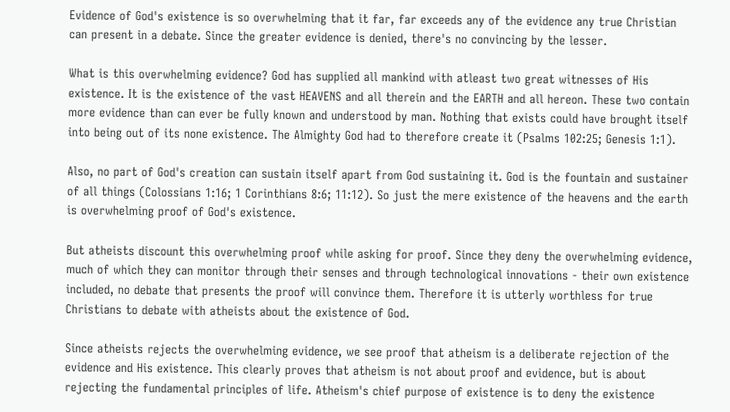Evidence of God's existence is so overwhelming that it far, far exceeds any of the evidence any true Christian can present in a debate. Since the greater evidence is denied, there's no convincing by the lesser.

What is this overwhelming evidence? God has supplied all mankind with atleast two great witnesses of His existence. It is the existence of the vast HEAVENS and all therein and the EARTH and all hereon. These two contain more evidence than can ever be fully known and understood by man. Nothing that exists could have brought itself into being out of its none existence. The Almighty God had to therefore create it (Psalms 102:25; Genesis 1:1).

Also, no part of God's creation can sustain itself apart from God sustaining it. God is the fountain and sustainer of all things (Colossians 1:16; 1 Corinthians 8:6; 11:12). So just the mere existence of the heavens and the earth is overwhelming proof of God's existence.

But atheists discount this overwhelming proof while asking for proof. Since they deny the overwhelming evidence, much of which they can monitor through their senses and through technological innovations - their own existence included, no debate that presents the proof will convince them. Therefore it is utterly worthless for true Christians to debate with atheists about the existence of God.

Since atheists rejects the overwhelming evidence, we see proof that atheism is a deliberate rejection of the evidence and His existence. This clearly proves that atheism is not about proof and evidence, but is about rejecting the fundamental principles of life. Atheism's chief purpose of existence is to deny the existence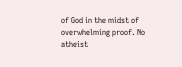of God in the midst of overwhelming proof. No atheist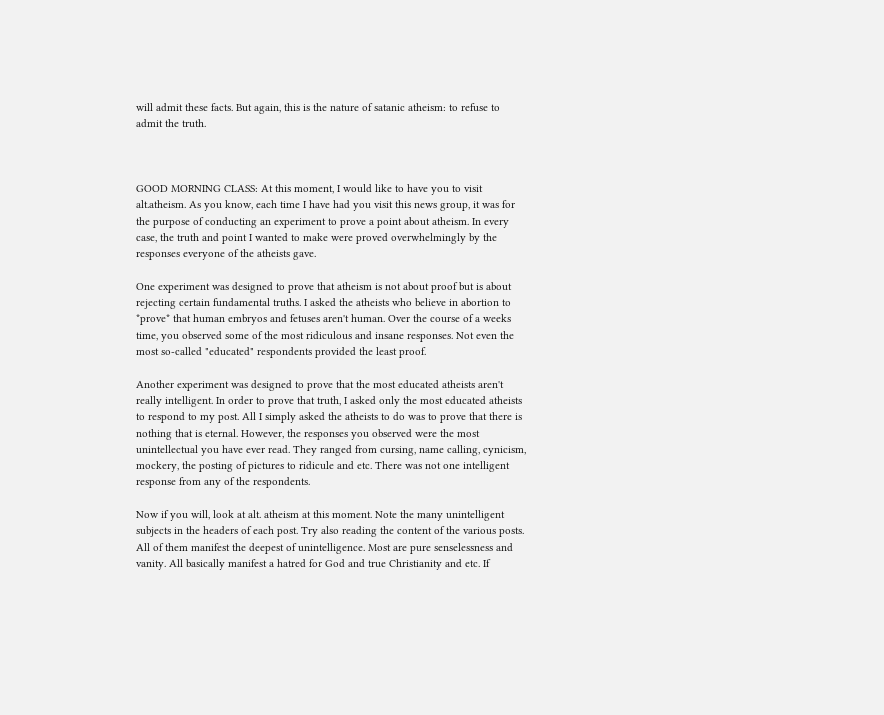will admit these facts. But again, this is the nature of satanic atheism: to refuse to admit the truth.



GOOD MORNING CLASS: At this moment, I would like to have you to visit alt.atheism. As you know, each time I have had you visit this news group, it was for the purpose of conducting an experiment to prove a point about atheism. In every case, the truth and point I wanted to make were proved overwhelmingly by the responses everyone of the atheists gave.

One experiment was designed to prove that atheism is not about proof but is about rejecting certain fundamental truths. I asked the atheists who believe in abortion to *prove* that human embryos and fetuses aren't human. Over the course of a weeks time, you observed some of the most ridiculous and insane responses. Not even the most so-called "educated" respondents provided the least proof.

Another experiment was designed to prove that the most educated atheists aren't really intelligent. In order to prove that truth, I asked only the most educated atheists to respond to my post. All I simply asked the atheists to do was to prove that there is nothing that is eternal. However, the responses you observed were the most unintellectual you have ever read. They ranged from cursing, name calling, cynicism, mockery, the posting of pictures to ridicule and etc. There was not one intelligent response from any of the respondents.

Now if you will, look at alt. atheism at this moment. Note the many unintelligent subjects in the headers of each post. Try also reading the content of the various posts. All of them manifest the deepest of unintelligence. Most are pure senselessness and vanity. All basically manifest a hatred for God and true Christianity and etc. If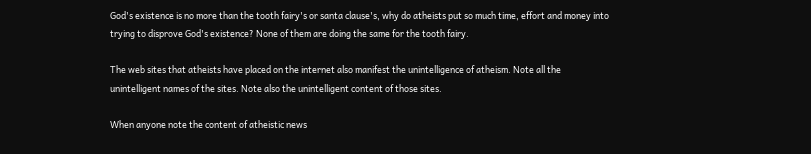God's existence is no more than the tooth fairy's or santa clause's, why do atheists put so much time, effort and money into trying to disprove God's existence? None of them are doing the same for the tooth fairy.

The web sites that atheists have placed on the internet also manifest the unintelligence of atheism. Note all the unintelligent names of the sites. Note also the unintelligent content of those sites.

When anyone note the content of atheistic news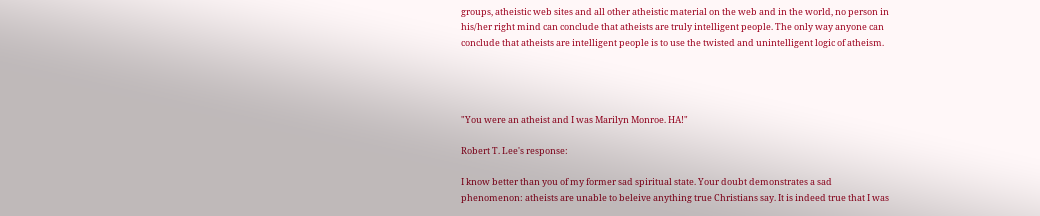groups, atheistic web sites and all other atheistic material on the web and in the world, no person in his/her right mind can conclude that atheists are truly intelligent people. The only way anyone can conclude that atheists are intelligent people is to use the twisted and unintelligent logic of atheism.




"You were an atheist and I was Marilyn Monroe. HA!"

Robert T. Lee's response:

I know better than you of my former sad spiritual state. Your doubt demonstrates a sad phenomenon: atheists are unable to beleive anything true Christians say. It is indeed true that I was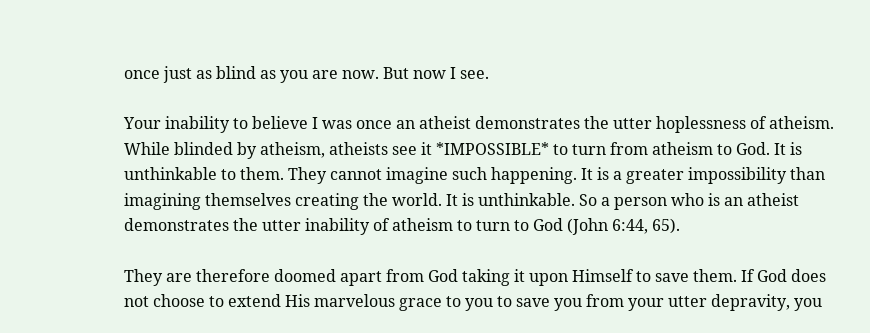once just as blind as you are now. But now I see.

Your inability to believe I was once an atheist demonstrates the utter hoplessness of atheism. While blinded by atheism, atheists see it *IMPOSSIBLE* to turn from atheism to God. It is unthinkable to them. They cannot imagine such happening. It is a greater impossibility than imagining themselves creating the world. It is unthinkable. So a person who is an atheist demonstrates the utter inability of atheism to turn to God (John 6:44, 65).

They are therefore doomed apart from God taking it upon Himself to save them. If God does not choose to extend His marvelous grace to you to save you from your utter depravity, you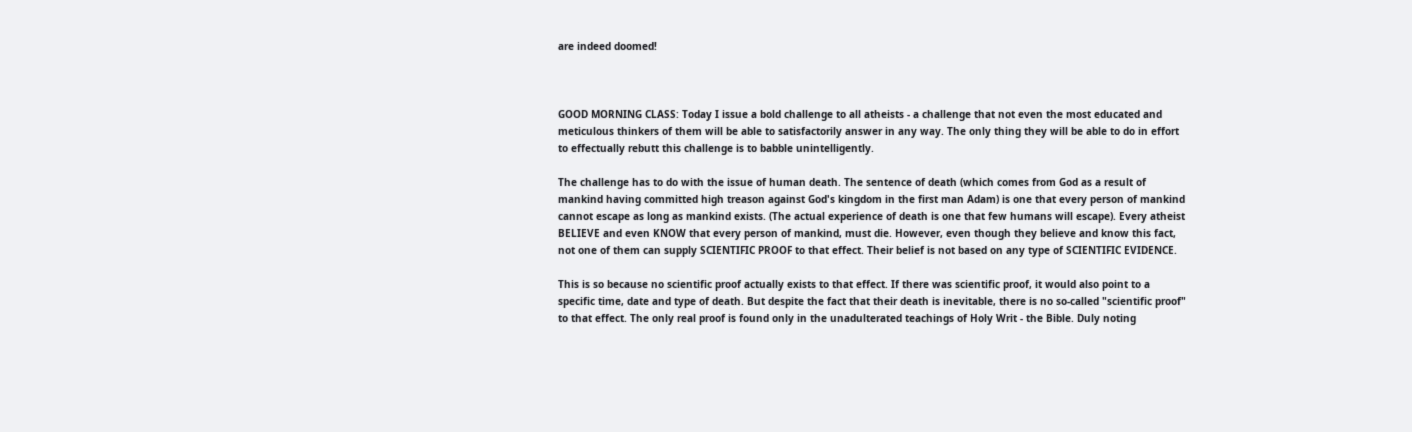are indeed doomed!



GOOD MORNING CLASS: Today I issue a bold challenge to all atheists - a challenge that not even the most educated and meticulous thinkers of them will be able to satisfactorily answer in any way. The only thing they will be able to do in effort to effectually rebutt this challenge is to babble unintelligently.

The challenge has to do with the issue of human death. The sentence of death (which comes from God as a result of mankind having committed high treason against God's kingdom in the first man Adam) is one that every person of mankind cannot escape as long as mankind exists. (The actual experience of death is one that few humans will escape). Every atheist BELIEVE and even KNOW that every person of mankind, must die. However, even though they believe and know this fact, not one of them can supply SCIENTIFIC PROOF to that effect. Their belief is not based on any type of SCIENTIFIC EVIDENCE.

This is so because no scientific proof actually exists to that effect. If there was scientific proof, it would also point to a specific time, date and type of death. But despite the fact that their death is inevitable, there is no so-called "scientific proof" to that effect. The only real proof is found only in the unadulterated teachings of Holy Writ - the Bible. Duly noting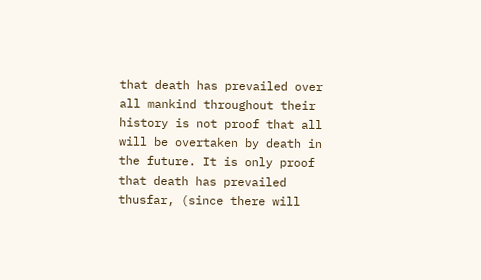that death has prevailed over all mankind throughout their history is not proof that all will be overtaken by death in the future. It is only proof that death has prevailed thusfar, (since there will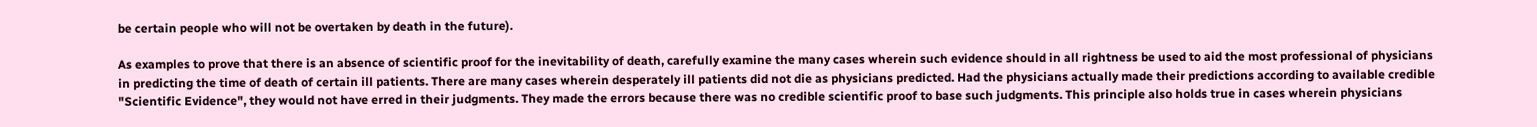be certain people who will not be overtaken by death in the future).

As examples to prove that there is an absence of scientific proof for the inevitability of death, carefully examine the many cases wherein such evidence should in all rightness be used to aid the most professional of physicians in predicting the time of death of certain ill patients. There are many cases wherein desperately ill patients did not die as physicians predicted. Had the physicians actually made their predictions according to available credible "Scientific Evidence", they would not have erred in their judgments. They made the errors because there was no credible scientific proof to base such judgments. This principle also holds true in cases wherein physicians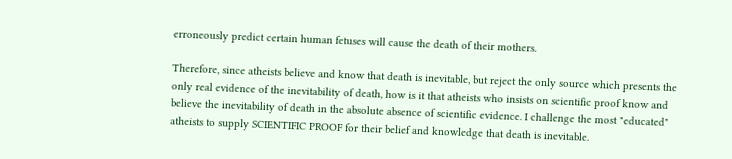erroneously predict certain human fetuses will cause the death of their mothers.

Therefore, since atheists believe and know that death is inevitable, but reject the only source which presents the only real evidence of the inevitability of death, how is it that atheists who insists on scientific proof know and believe the inevitability of death in the absolute absence of scientific evidence. I challenge the most "educated" atheists to supply SCIENTIFIC PROOF for their belief and knowledge that death is inevitable.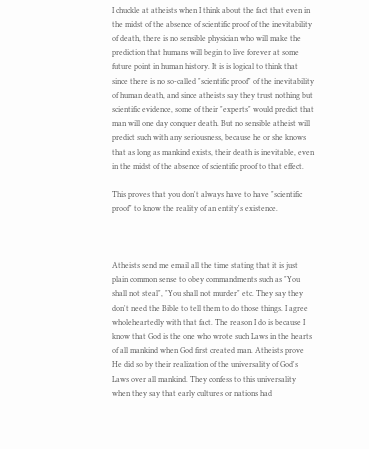I chuckle at atheists when I think about the fact that even in the midst of the absence of scientific proof of the inevitability of death, there is no sensible physician who will make the prediction that humans will begin to live forever at some future point in human history. It is is logical to think that since there is no so-called "scientific proof" of the inevitability of human death, and since atheists say they trust nothing but scientific evidence, some of their "experts" would predict that man will one day conquer death. But no sensible atheist will predict such with any seriousness, because he or she knows that as long as mankind exists, their death is inevitable, even in the midst of the absence of scientific proof to that effect.

This proves that you don't always have to have "scientific proof" to know the reality of an entity's existence.



Atheists send me email all the time stating that it is just plain common sense to obey commandments such as "You shall not steal", "You shall not murder" etc. They say they don't need the Bible to tell them to do those things. I agree wholeheartedly with that fact. The reason I do is because I know that God is the one who wrote such Laws in the hearts of all mankind when God first created man. Atheists prove He did so by their realization of the universality of God's Laws over all mankind. They confess to this universality when they say that early cultures or nations had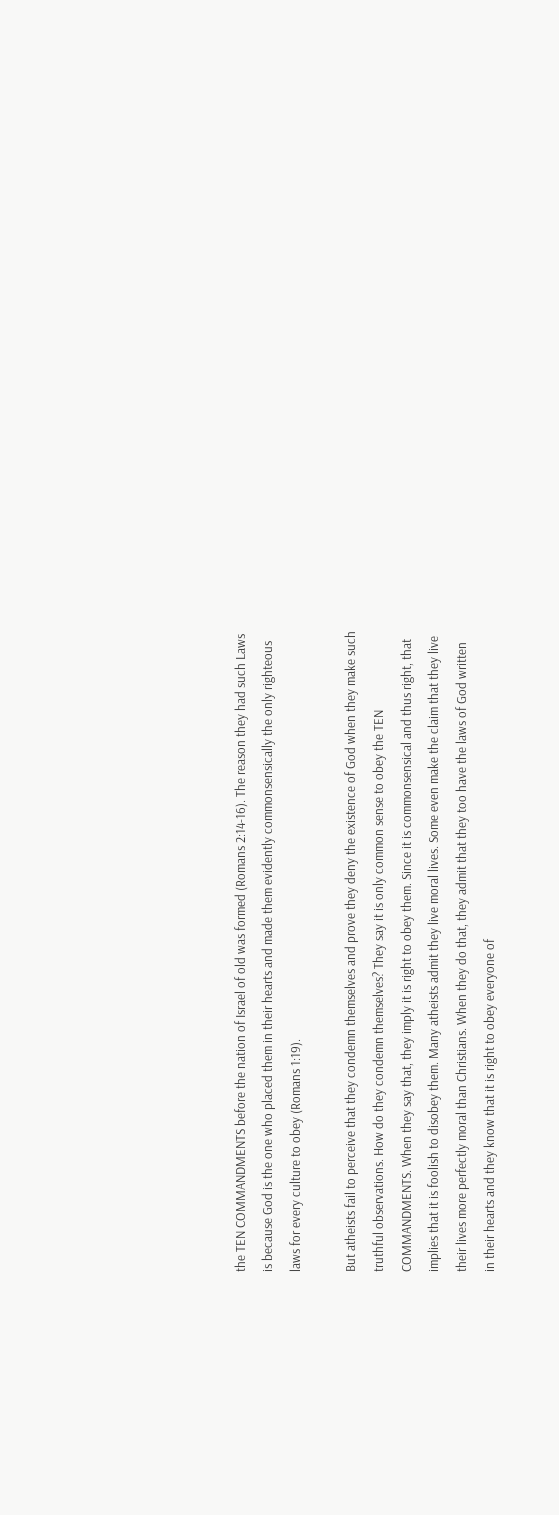the TEN COMMANDMENTS before the nation of Israel of old was formed (Romans 2:14-16). The reason they had such Laws is because God is the one who placed them in their hearts and made them evidently commonsensically the only righteous laws for every culture to obey (Romans 1:19).

But atheists fail to perceive that they condemn themselves and prove they deny the existence of God when they make such truthful observations. How do they condemn themselves? They say it is only common sense to obey the TEN COMMANDMENTS. When they say that, they imply it is right to obey them. Since it is commonsensical and thus right, that implies that it is foolish to disobey them. Many atheists admit they live moral lives. Some even make the claim that they live their lives more perfectly moral than Christians. When they do that, they admit that they too have the laws of God written in their hearts and they know that it is right to obey everyone of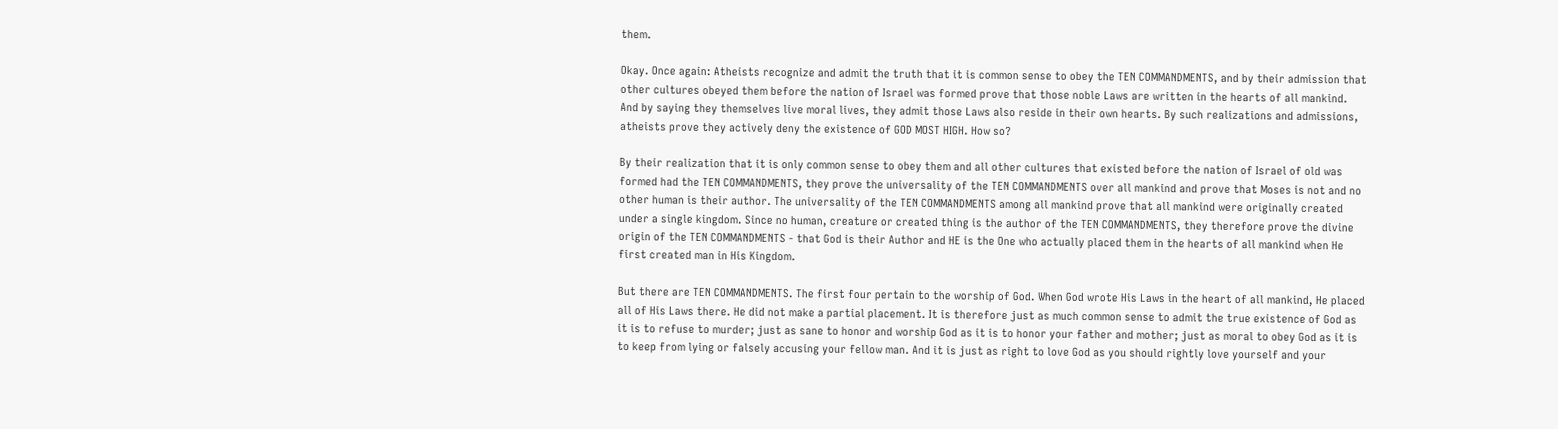them.

Okay. Once again: Atheists recognize and admit the truth that it is common sense to obey the TEN COMMANDMENTS, and by their admission that other cultures obeyed them before the nation of Israel was formed prove that those noble Laws are written in the hearts of all mankind. And by saying they themselves live moral lives, they admit those Laws also reside in their own hearts. By such realizations and admissions, atheists prove they actively deny the existence of GOD MOST HIGH. How so?

By their realization that it is only common sense to obey them and all other cultures that existed before the nation of Israel of old was formed had the TEN COMMANDMENTS, they prove the universality of the TEN COMMANDMENTS over all mankind and prove that Moses is not and no other human is their author. The universality of the TEN COMMANDMENTS among all mankind prove that all mankind were originally created under a single kingdom. Since no human, creature or created thing is the author of the TEN COMMANDMENTS, they therefore prove the divine origin of the TEN COMMANDMENTS - that God is their Author and HE is the One who actually placed them in the hearts of all mankind when He first created man in His Kingdom.

But there are TEN COMMANDMENTS. The first four pertain to the worship of God. When God wrote His Laws in the heart of all mankind, He placed all of His Laws there. He did not make a partial placement. It is therefore just as much common sense to admit the true existence of God as it is to refuse to murder; just as sane to honor and worship God as it is to honor your father and mother; just as moral to obey God as it is to keep from lying or falsely accusing your fellow man. And it is just as right to love God as you should rightly love yourself and your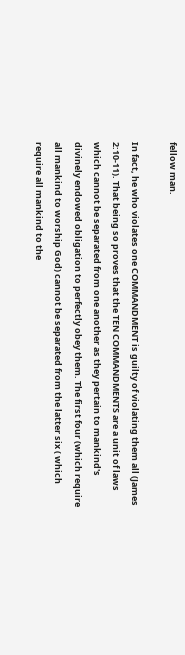fellow man.

In fact, he who violates one COMMANDMENT is guilty of violating them all (James 2:10-11). That being so proves that the TEN COMMANDMENTS are a unit of laws which cannot be separated from one another as they pertain to mankind's divinely endowed obligation to perfectly obey them. The first four (which require all mankind to worship God) cannot be separated from the latter six ( which require all mankind to the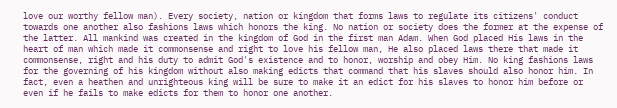love our worthy fellow man). Every society, nation or kingdom that forms laws to regulate its citizens' conduct towards one another also fashions laws which honors the king. No nation or society does the former at the expense of the latter. All mankind was created in the kingdom of God in the first man Adam. When God placed His laws in the heart of man which made it commonsense and right to love his fellow man, He also placed laws there that made it commonsense, right and his duty to admit God's existence and to honor, worship and obey Him. No king fashions laws for the governing of his kingdom without also making edicts that command that his slaves should also honor him. In fact, even a heathen and unrighteous king will be sure to make it an edict for his slaves to honor him before or even if he fails to make edicts for them to honor one another.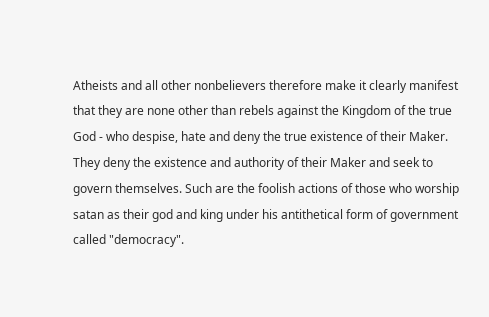Atheists and all other nonbelievers therefore make it clearly manifest that they are none other than rebels against the Kingdom of the true God - who despise, hate and deny the true existence of their Maker. They deny the existence and authority of their Maker and seek to govern themselves. Such are the foolish actions of those who worship satan as their god and king under his antithetical form of government called "democracy".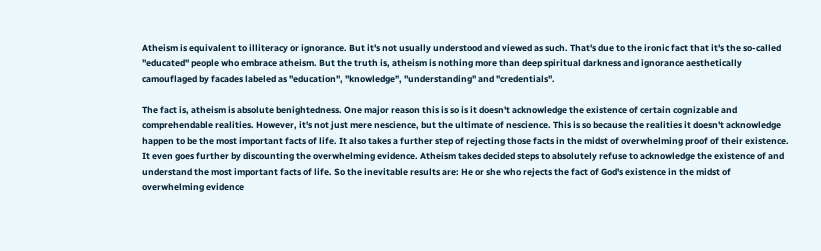Atheism is equivalent to illiteracy or ignorance. But it's not usually understood and viewed as such. That's due to the ironic fact that it's the so-called "educated" people who embrace atheism. But the truth is, atheism is nothing more than deep spiritual darkness and ignorance aesthetically camouflaged by facades labeled as "education", "knowledge", "understanding" and "credentials".

The fact is, atheism is absolute benightedness. One major reason this is so is it doesn't acknowledge the existence of certain cognizable and comprehendable realities. However, it's not just mere nescience, but the ultimate of nescience. This is so because the realities it doesn't acknowledge happen to be the most important facts of life. It also takes a further step of rejecting those facts in the midst of overwhelming proof of their existence. It even goes further by discounting the overwhelming evidence. Atheism takes decided steps to absolutely refuse to acknowledge the existence of and understand the most important facts of life. So the inevitable results are: He or she who rejects the fact of God's existence in the midst of overwhelming evidence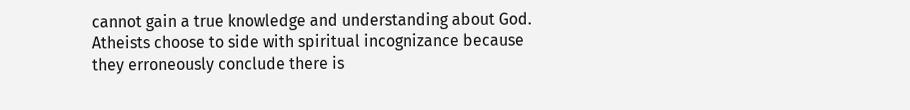cannot gain a true knowledge and understanding about God. Atheists choose to side with spiritual incognizance because they erroneously conclude there is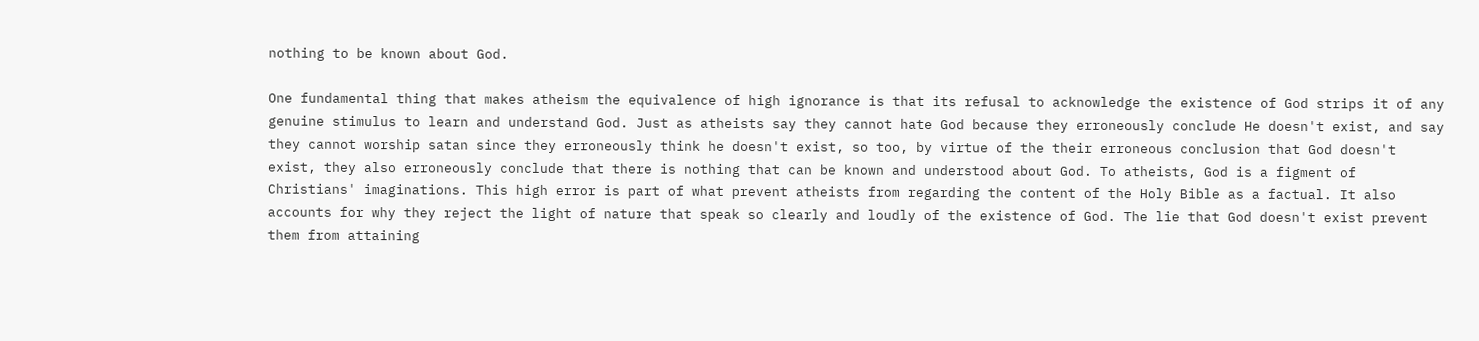nothing to be known about God.

One fundamental thing that makes atheism the equivalence of high ignorance is that its refusal to acknowledge the existence of God strips it of any genuine stimulus to learn and understand God. Just as atheists say they cannot hate God because they erroneously conclude He doesn't exist, and say they cannot worship satan since they erroneously think he doesn't exist, so too, by virtue of the their erroneous conclusion that God doesn't exist, they also erroneously conclude that there is nothing that can be known and understood about God. To atheists, God is a figment of Christians' imaginations. This high error is part of what prevent atheists from regarding the content of the Holy Bible as a factual. It also accounts for why they reject the light of nature that speak so clearly and loudly of the existence of God. The lie that God doesn't exist prevent them from attaining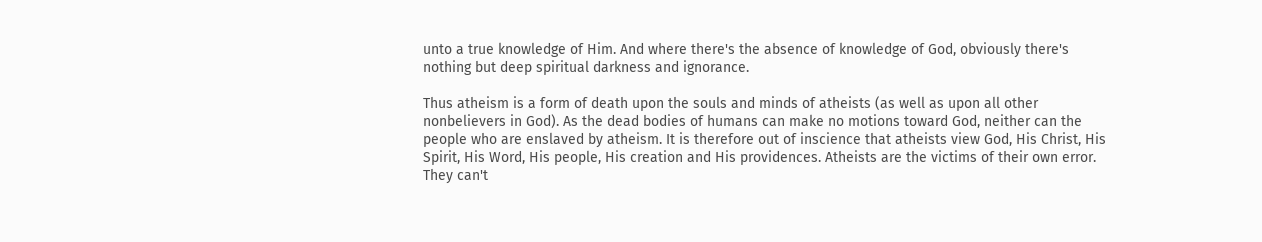unto a true knowledge of Him. And where there's the absence of knowledge of God, obviously there's nothing but deep spiritual darkness and ignorance.

Thus atheism is a form of death upon the souls and minds of atheists (as well as upon all other nonbelievers in God). As the dead bodies of humans can make no motions toward God, neither can the people who are enslaved by atheism. It is therefore out of inscience that atheists view God, His Christ, His Spirit, His Word, His people, His creation and His providences. Atheists are the victims of their own error. They can't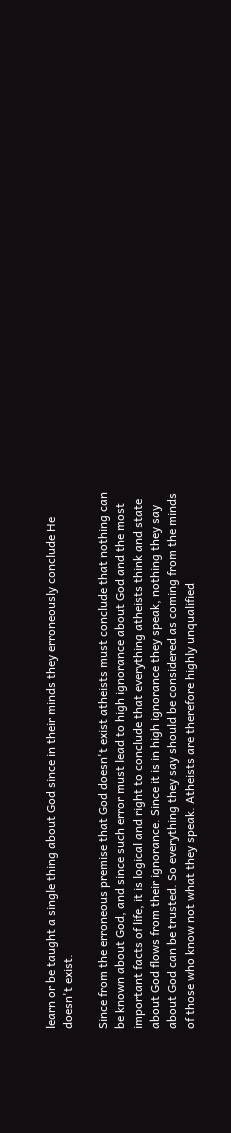learn or be taught a single thing about God since in their minds they erroneously conclude He doesn't exist.

Since from the erroneous premise that God doesn't exist atheists must conclude that nothing can be known about God, and since such error must lead to high ignorance about God and the most important facts of life, it is logical and right to conclude that everything atheists think and state about God flows from their ignorance. Since it is in high ignorance they speak, nothing they say about God can be trusted. So everything they say should be considered as coming from the minds of those who know not what they speak. Atheists are therefore highly unqualified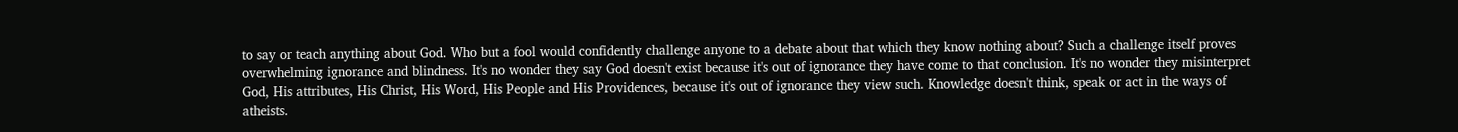to say or teach anything about God. Who but a fool would confidently challenge anyone to a debate about that which they know nothing about? Such a challenge itself proves overwhelming ignorance and blindness. It's no wonder they say God doesn't exist because it's out of ignorance they have come to that conclusion. It's no wonder they misinterpret God, His attributes, His Christ, His Word, His People and His Providences, because it's out of ignorance they view such. Knowledge doesn't think, speak or act in the ways of atheists.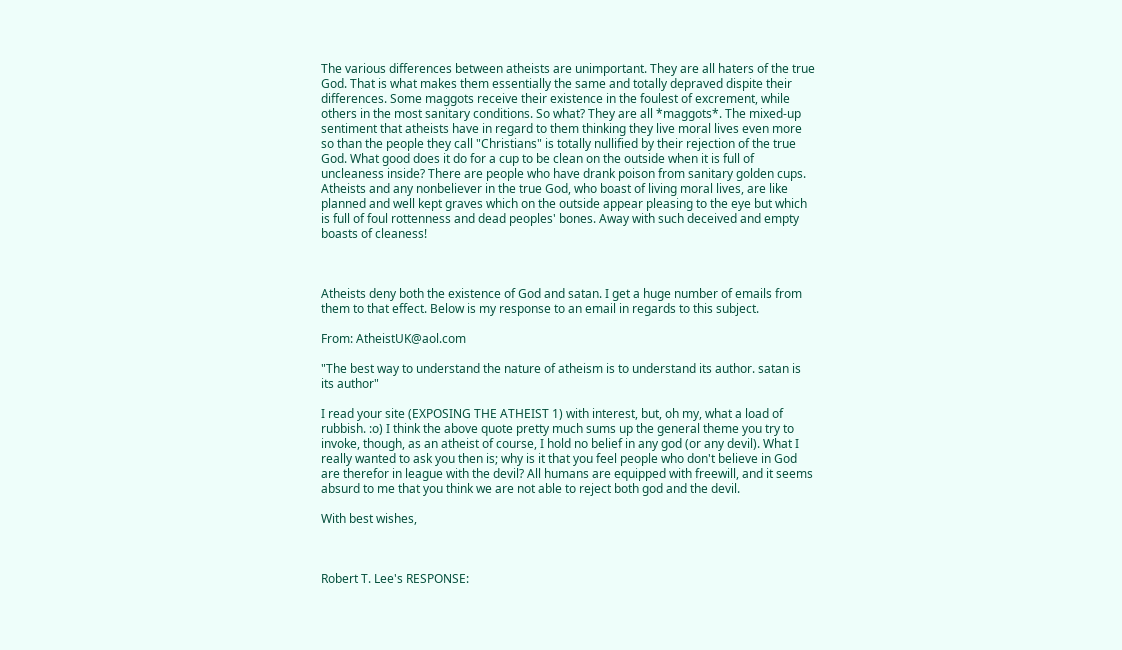The various differences between atheists are unimportant. They are all haters of the true God. That is what makes them essentially the same and totally depraved dispite their differences. Some maggots receive their existence in the foulest of excrement, while others in the most sanitary conditions. So what? They are all *maggots*. The mixed-up sentiment that atheists have in regard to them thinking they live moral lives even more so than the people they call "Christians" is totally nullified by their rejection of the true God. What good does it do for a cup to be clean on the outside when it is full of uncleaness inside? There are people who have drank poison from sanitary golden cups. Atheists and any nonbeliever in the true God, who boast of living moral lives, are like planned and well kept graves which on the outside appear pleasing to the eye but which is full of foul rottenness and dead peoples' bones. Away with such deceived and empty boasts of cleaness!



Atheists deny both the existence of God and satan. I get a huge number of emails from them to that effect. Below is my response to an email in regards to this subject.

From: AtheistUK@aol.com

"The best way to understand the nature of atheism is to understand its author. satan is its author"

I read your site (EXPOSING THE ATHEIST 1) with interest, but, oh my, what a load of rubbish. :o) I think the above quote pretty much sums up the general theme you try to invoke, though, as an atheist of course, I hold no belief in any god (or any devil). What I really wanted to ask you then is; why is it that you feel people who don't believe in God are therefor in league with the devil? All humans are equipped with freewill, and it seems absurd to me that you think we are not able to reject both god and the devil.

With best wishes,



Robert T. Lee's RESPONSE: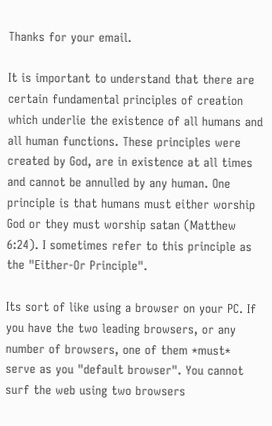Thanks for your email.

It is important to understand that there are certain fundamental principles of creation which underlie the existence of all humans and all human functions. These principles were created by God, are in existence at all times and cannot be annulled by any human. One principle is that humans must either worship God or they must worship satan (Matthew 6:24). I sometimes refer to this principle as the "Either-Or Principle".

Its sort of like using a browser on your PC. If you have the two leading browsers, or any number of browsers, one of them *must* serve as you "default browser". You cannot surf the web using two browsers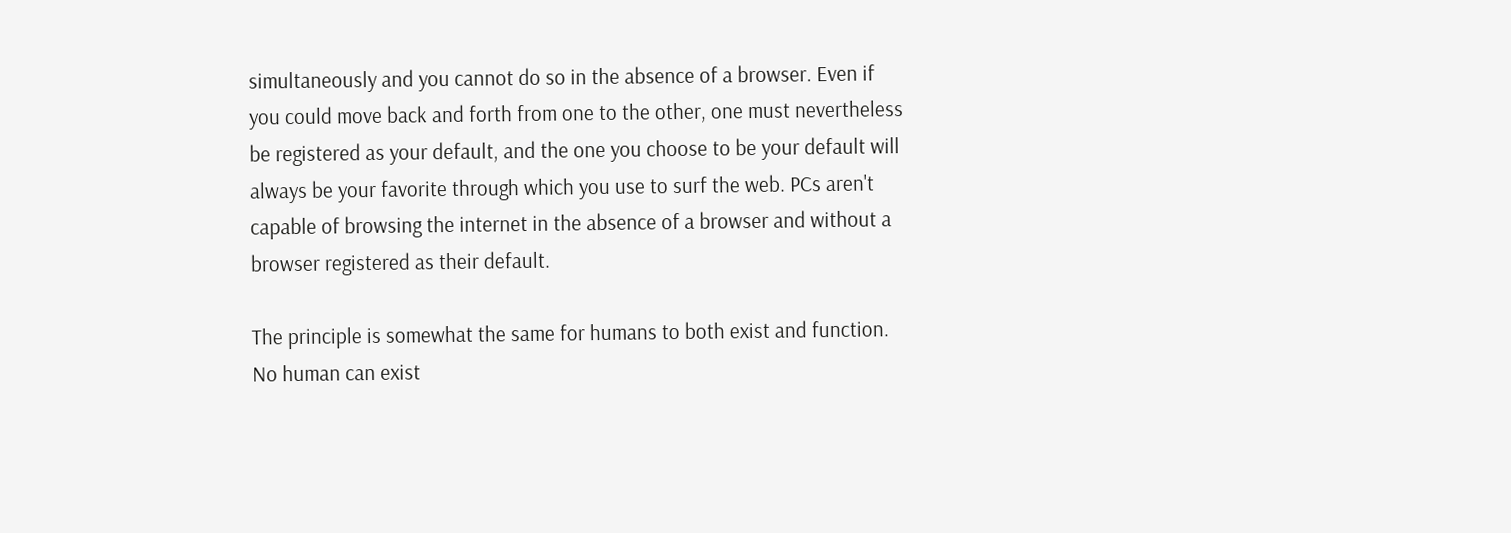simultaneously and you cannot do so in the absence of a browser. Even if you could move back and forth from one to the other, one must nevertheless be registered as your default, and the one you choose to be your default will always be your favorite through which you use to surf the web. PCs aren't capable of browsing the internet in the absence of a browser and without a browser registered as their default.

The principle is somewhat the same for humans to both exist and function. No human can exist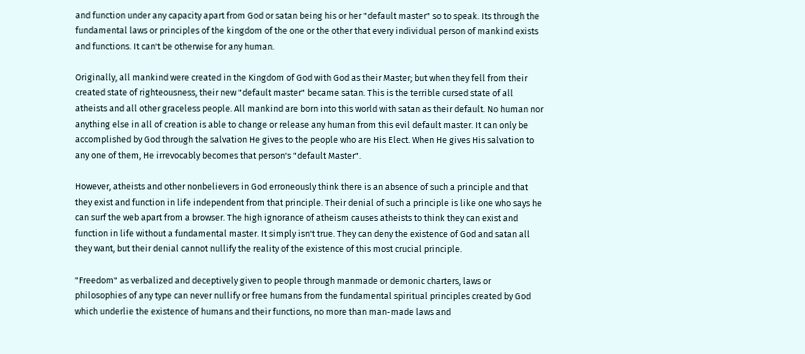and function under any capacity apart from God or satan being his or her "default master" so to speak. Its through the fundamental laws or principles of the kingdom of the one or the other that every individual person of mankind exists and functions. It can't be otherwise for any human.

Originally, all mankind were created in the Kingdom of God with God as their Master; but when they fell from their created state of righteousness, their new "default master" became satan. This is the terrible cursed state of all atheists and all other graceless people. All mankind are born into this world with satan as their default. No human nor anything else in all of creation is able to change or release any human from this evil default master. It can only be accomplished by God through the salvation He gives to the people who are His Elect. When He gives His salvation to any one of them, He irrevocably becomes that person's "default Master".

However, atheists and other nonbelievers in God erroneously think there is an absence of such a principle and that they exist and function in life independent from that principle. Their denial of such a principle is like one who says he can surf the web apart from a browser. The high ignorance of atheism causes atheists to think they can exist and function in life without a fundamental master. It simply isn't true. They can deny the existence of God and satan all they want, but their denial cannot nullify the reality of the existence of this most crucial principle.

"Freedom" as verbalized and deceptively given to people through manmade or demonic charters, laws or philosophies of any type can never nullify or free humans from the fundamental spiritual principles created by God which underlie the existence of humans and their functions, no more than man-made laws and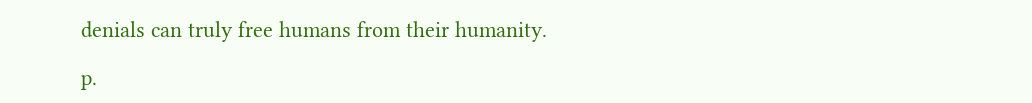denials can truly free humans from their humanity.

p.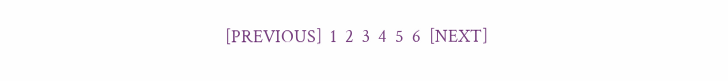[PREVIOUS]  1  2  3  4  5  6  [NEXT]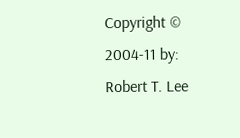Copyright © 2004-11 by: Robert T. Lee